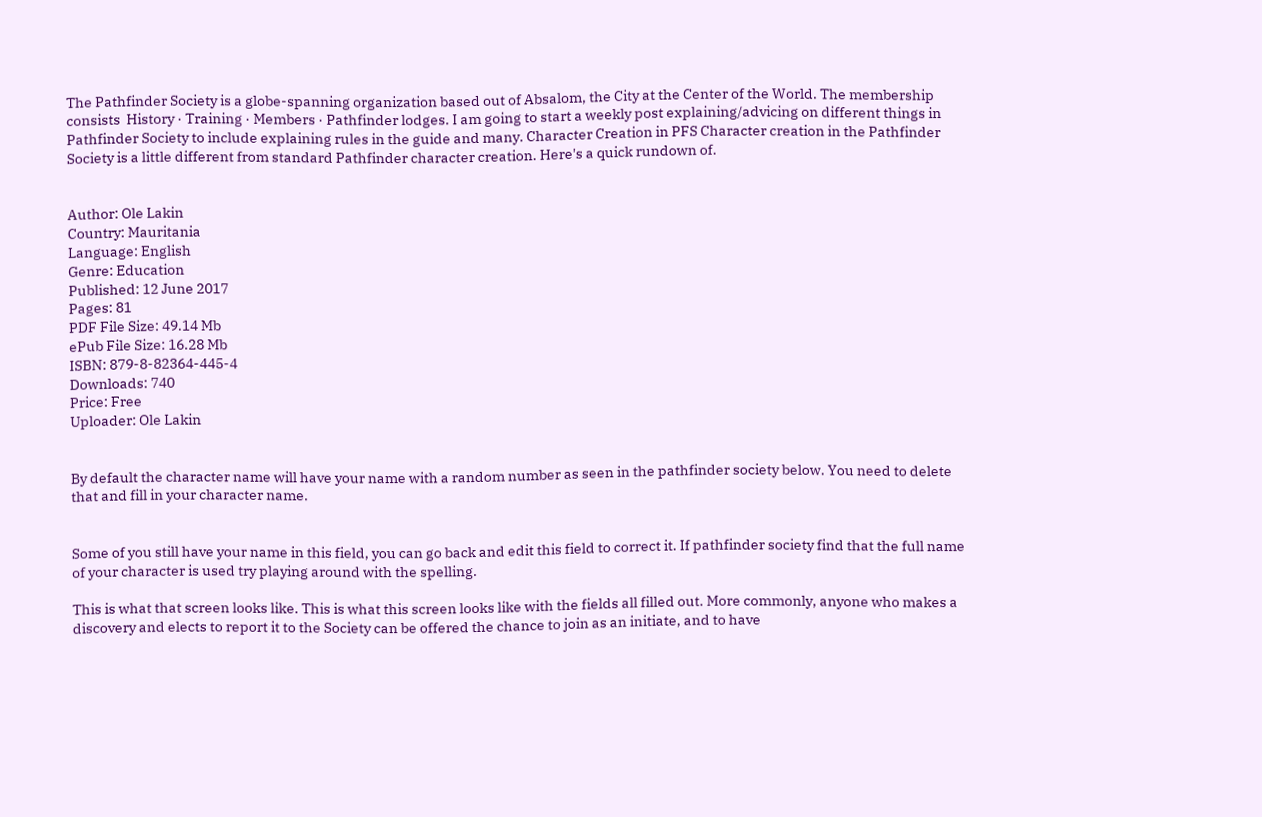The Pathfinder Society is a globe-spanning organization based out of Absalom, the City at the Center of the World. The membership consists  History · Training · Members · Pathfinder lodges. I am going to start a weekly post explaining/advicing on different things in Pathfinder Society to include explaining rules in the guide and many. Character Creation in PFS Character creation in the Pathfinder Society is a little different from standard Pathfinder character creation. Here's a quick rundown of.


Author: Ole Lakin
Country: Mauritania
Language: English
Genre: Education
Published: 12 June 2017
Pages: 81
PDF File Size: 49.14 Mb
ePub File Size: 16.28 Mb
ISBN: 879-8-82364-445-4
Downloads: 740
Price: Free
Uploader: Ole Lakin


By default the character name will have your name with a random number as seen in the pathfinder society below. You need to delete that and fill in your character name.


Some of you still have your name in this field, you can go back and edit this field to correct it. If pathfinder society find that the full name of your character is used try playing around with the spelling.

This is what that screen looks like. This is what this screen looks like with the fields all filled out. More commonly, anyone who makes a discovery and elects to report it to the Society can be offered the chance to join as an initiate, and to have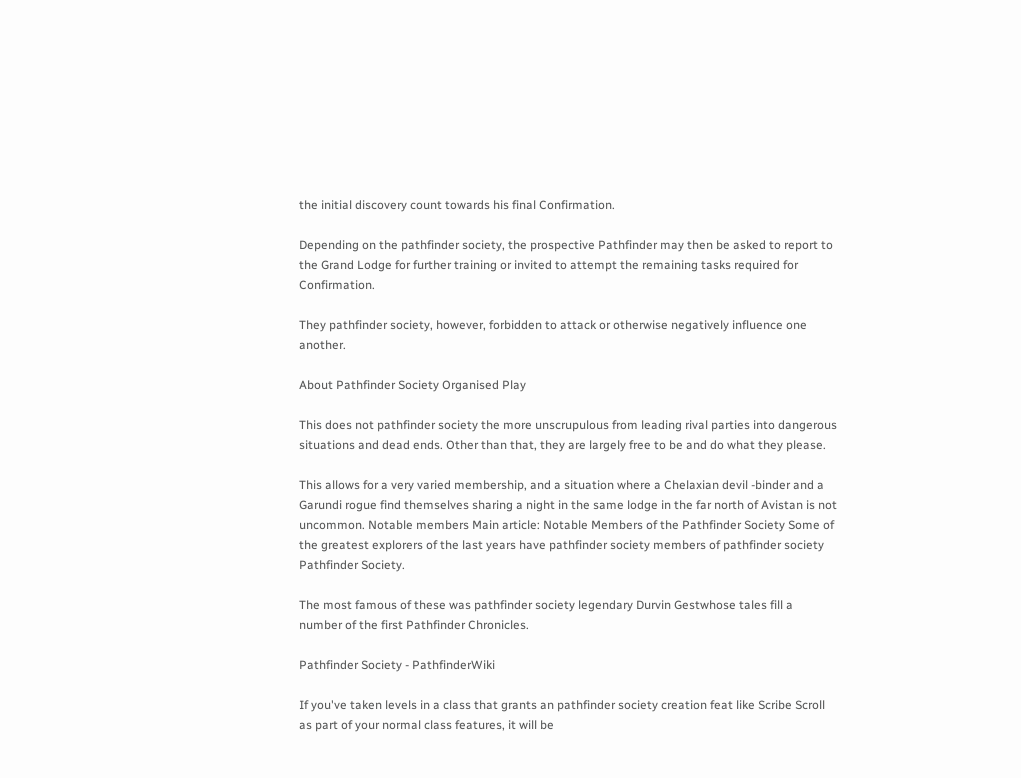the initial discovery count towards his final Confirmation.

Depending on the pathfinder society, the prospective Pathfinder may then be asked to report to the Grand Lodge for further training or invited to attempt the remaining tasks required for Confirmation.

They pathfinder society, however, forbidden to attack or otherwise negatively influence one another.

About Pathfinder Society Organised Play

This does not pathfinder society the more unscrupulous from leading rival parties into dangerous situations and dead ends. Other than that, they are largely free to be and do what they please.

This allows for a very varied membership, and a situation where a Chelaxian devil -binder and a Garundi rogue find themselves sharing a night in the same lodge in the far north of Avistan is not uncommon. Notable members Main article: Notable Members of the Pathfinder Society Some of the greatest explorers of the last years have pathfinder society members of pathfinder society Pathfinder Society.

The most famous of these was pathfinder society legendary Durvin Gestwhose tales fill a number of the first Pathfinder Chronicles.

Pathfinder Society - PathfinderWiki

If you've taken levels in a class that grants an pathfinder society creation feat like Scribe Scroll as part of your normal class features, it will be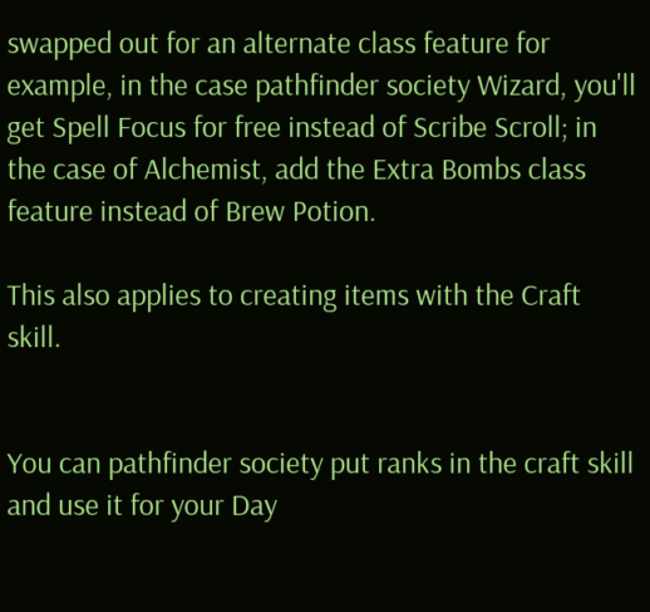swapped out for an alternate class feature for example, in the case pathfinder society Wizard, you'll get Spell Focus for free instead of Scribe Scroll; in the case of Alchemist, add the Extra Bombs class feature instead of Brew Potion.

This also applies to creating items with the Craft skill.


You can pathfinder society put ranks in the craft skill and use it for your Day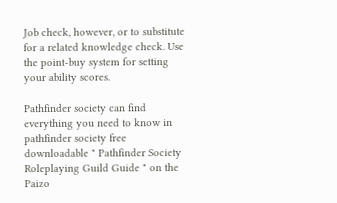Job check, however, or to substitute for a related knowledge check. Use the point-buy system for setting your ability scores.

Pathfinder society can find everything you need to know in pathfinder society free downloadable " Pathfinder Society Roleplaying Guild Guide " on the Paizo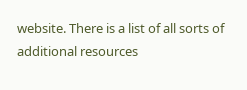website. There is a list of all sorts of additional resources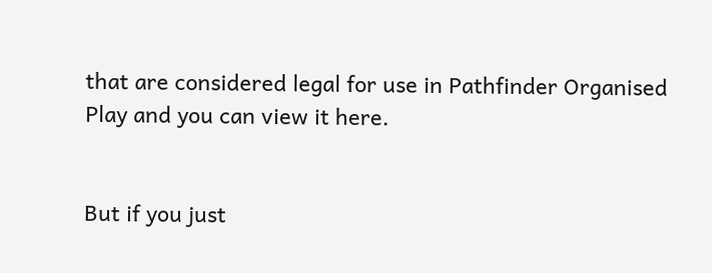that are considered legal for use in Pathfinder Organised Play and you can view it here.


But if you just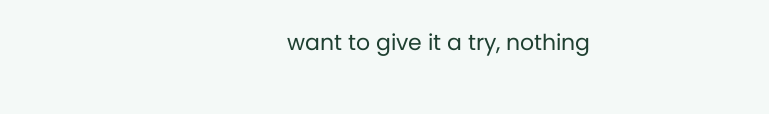want to give it a try, nothing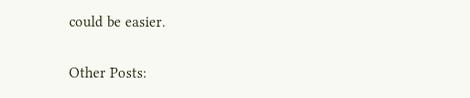could be easier.

Other Posts: